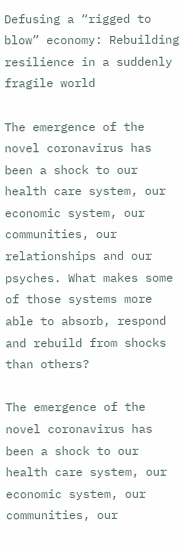Defusing a “rigged to blow” economy: Rebuilding resilience in a suddenly fragile world

The emergence of the novel coronavirus has been a shock to our health care system, our economic system, our communities, our relationships and our psyches. What makes some of those systems more able to absorb, respond and rebuild from shocks than others?

The emergence of the novel coronavirus has been a shock to our health care system, our economic system, our communities, our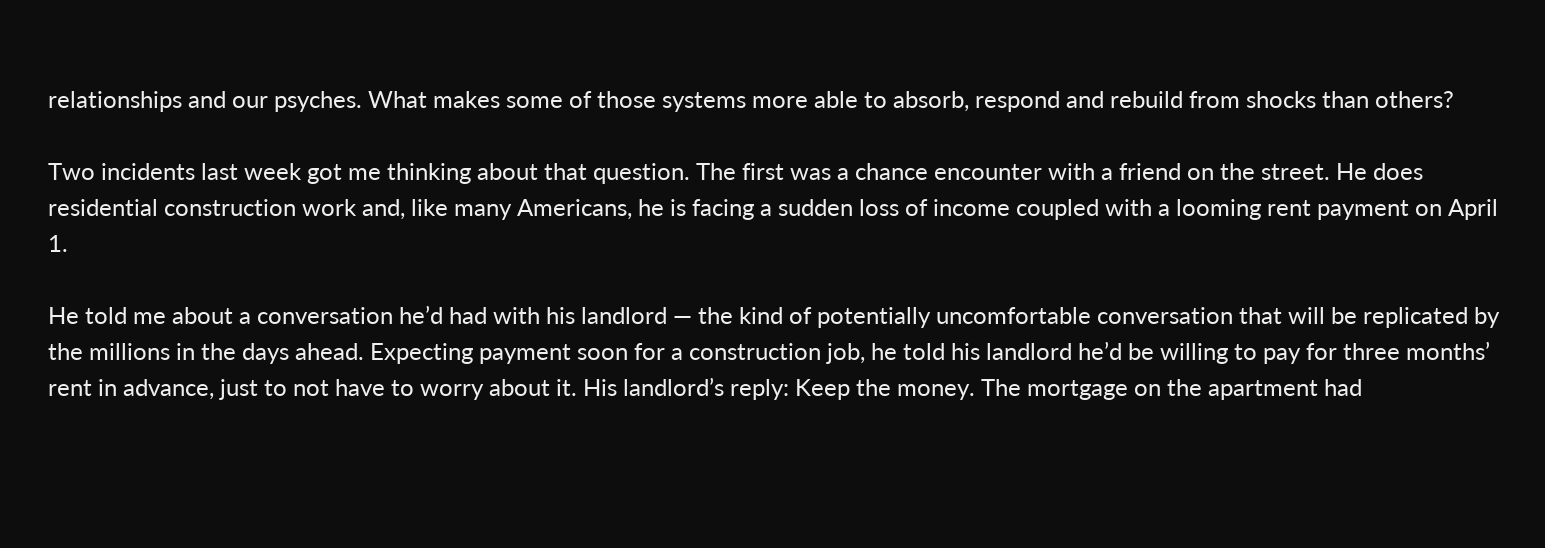relationships and our psyches. What makes some of those systems more able to absorb, respond and rebuild from shocks than others?

Two incidents last week got me thinking about that question. The first was a chance encounter with a friend on the street. He does residential construction work and, like many Americans, he is facing a sudden loss of income coupled with a looming rent payment on April 1.

He told me about a conversation he’d had with his landlord — the kind of potentially uncomfortable conversation that will be replicated by the millions in the days ahead. Expecting payment soon for a construction job, he told his landlord he’d be willing to pay for three months’ rent in advance, just to not have to worry about it. His landlord’s reply: Keep the money. The mortgage on the apartment had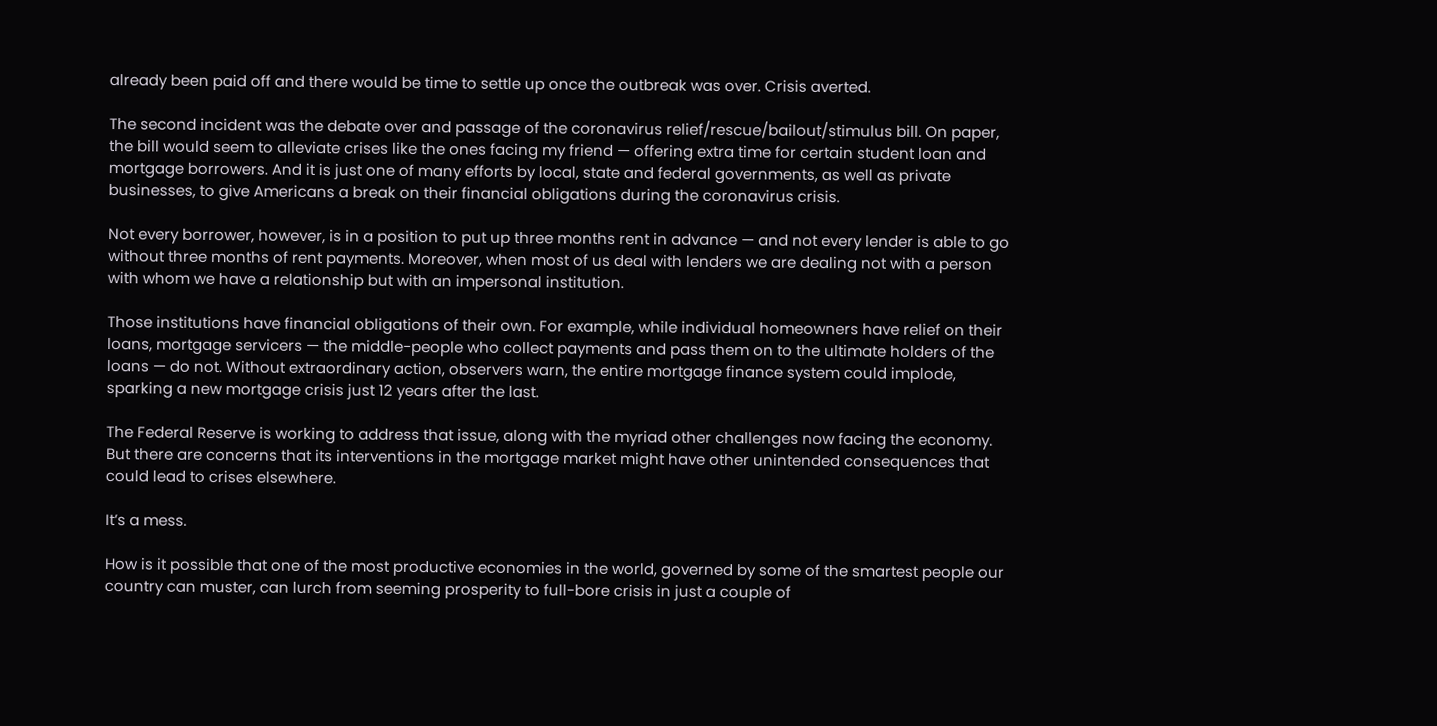already been paid off and there would be time to settle up once the outbreak was over. Crisis averted.

The second incident was the debate over and passage of the coronavirus relief/rescue/bailout/stimulus bill. On paper, the bill would seem to alleviate crises like the ones facing my friend — offering extra time for certain student loan and mortgage borrowers. And it is just one of many efforts by local, state and federal governments, as well as private businesses, to give Americans a break on their financial obligations during the coronavirus crisis.

Not every borrower, however, is in a position to put up three months rent in advance — and not every lender is able to go without three months of rent payments. Moreover, when most of us deal with lenders we are dealing not with a person with whom we have a relationship but with an impersonal institution.

Those institutions have financial obligations of their own. For example, while individual homeowners have relief on their loans, mortgage servicers — the middle-people who collect payments and pass them on to the ultimate holders of the loans — do not. Without extraordinary action, observers warn, the entire mortgage finance system could implode, sparking a new mortgage crisis just 12 years after the last.

The Federal Reserve is working to address that issue, along with the myriad other challenges now facing the economy. But there are concerns that its interventions in the mortgage market might have other unintended consequences that could lead to crises elsewhere.

It’s a mess.

How is it possible that one of the most productive economies in the world, governed by some of the smartest people our country can muster, can lurch from seeming prosperity to full-bore crisis in just a couple of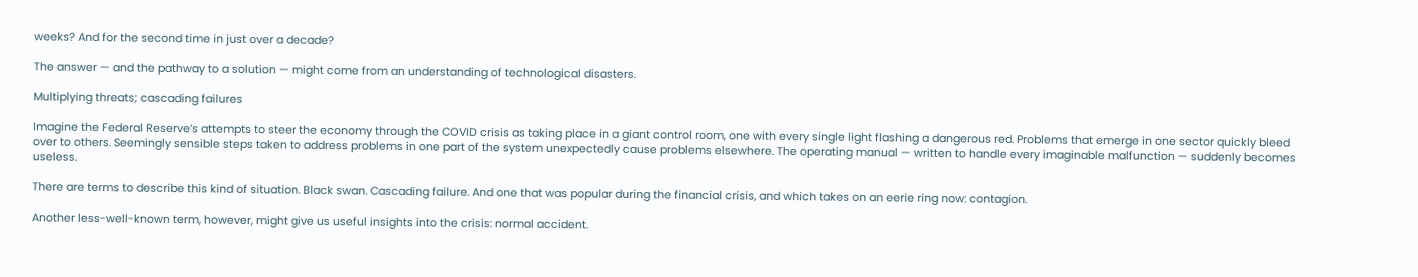weeks? And for the second time in just over a decade?

The answer — and the pathway to a solution — might come from an understanding of technological disasters.

Multiplying threats; cascading failures

Imagine the Federal Reserve’s attempts to steer the economy through the COVID crisis as taking place in a giant control room, one with every single light flashing a dangerous red. Problems that emerge in one sector quickly bleed over to others. Seemingly sensible steps taken to address problems in one part of the system unexpectedly cause problems elsewhere. The operating manual — written to handle every imaginable malfunction — suddenly becomes useless.

There are terms to describe this kind of situation. Black swan. Cascading failure. And one that was popular during the financial crisis, and which takes on an eerie ring now: contagion.

Another less-well-known term, however, might give us useful insights into the crisis: normal accident.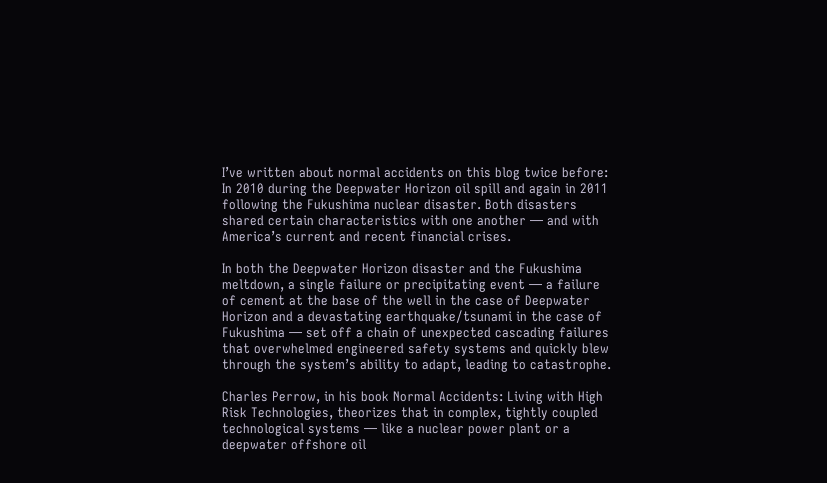I’ve written about normal accidents on this blog twice before: In 2010 during the Deepwater Horizon oil spill and again in 2011 following the Fukushima nuclear disaster. Both disasters shared certain characteristics with one another — and with America’s current and recent financial crises.

In both the Deepwater Horizon disaster and the Fukushima meltdown, a single failure or precipitating event — a failure of cement at the base of the well in the case of Deepwater Horizon and a devastating earthquake/tsunami in the case of Fukushima — set off a chain of unexpected cascading failures that overwhelmed engineered safety systems and quickly blew through the system’s ability to adapt, leading to catastrophe.

Charles Perrow, in his book Normal Accidents: Living with High Risk Technologies, theorizes that in complex, tightly coupled technological systems — like a nuclear power plant or a deepwater offshore oil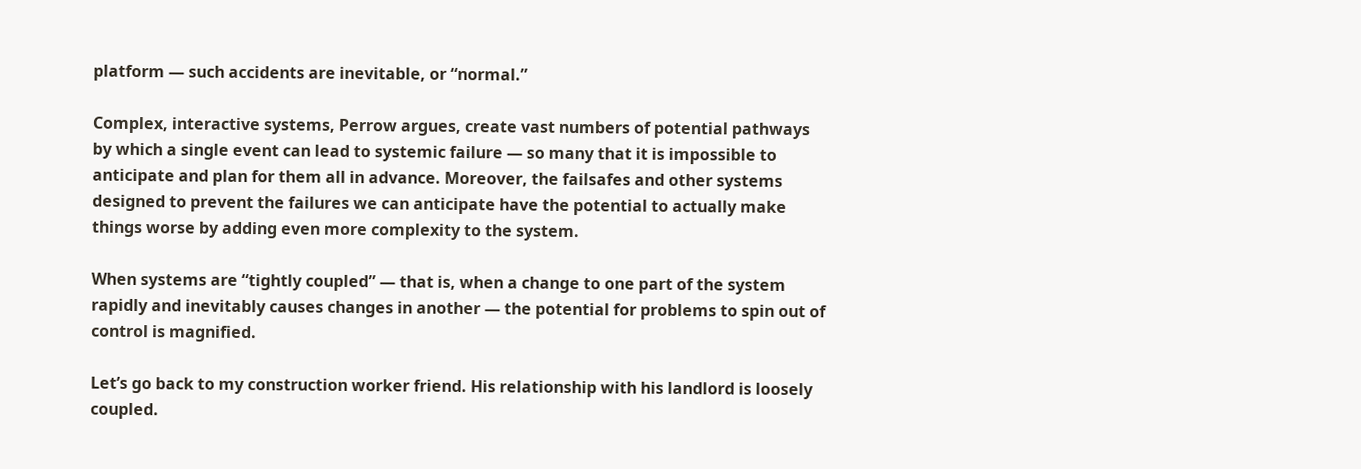platform — such accidents are inevitable, or “normal.”

Complex, interactive systems, Perrow argues, create vast numbers of potential pathways by which a single event can lead to systemic failure — so many that it is impossible to anticipate and plan for them all in advance. Moreover, the failsafes and other systems designed to prevent the failures we can anticipate have the potential to actually make things worse by adding even more complexity to the system.

When systems are “tightly coupled” — that is, when a change to one part of the system rapidly and inevitably causes changes in another — the potential for problems to spin out of control is magnified.

Let’s go back to my construction worker friend. His relationship with his landlord is loosely coupled.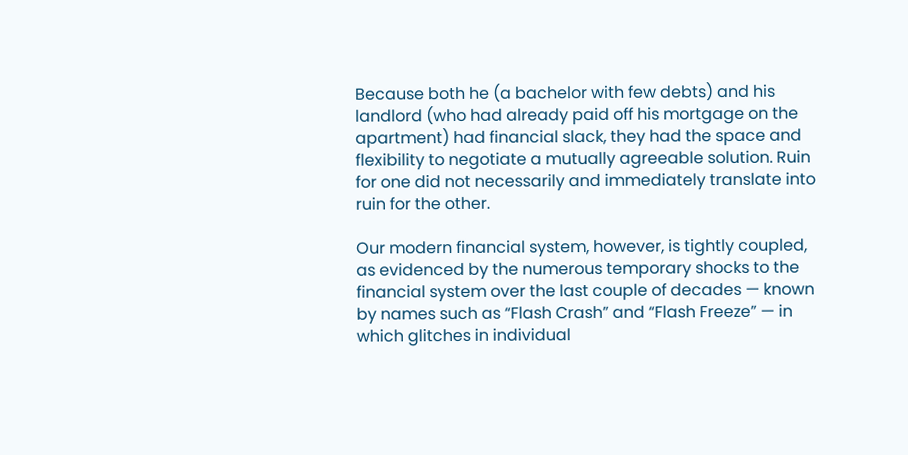Because both he (a bachelor with few debts) and his landlord (who had already paid off his mortgage on the apartment) had financial slack, they had the space and flexibility to negotiate a mutually agreeable solution. Ruin for one did not necessarily and immediately translate into ruin for the other.

Our modern financial system, however, is tightly coupled, as evidenced by the numerous temporary shocks to the financial system over the last couple of decades — known by names such as “Flash Crash” and “Flash Freeze” — in which glitches in individual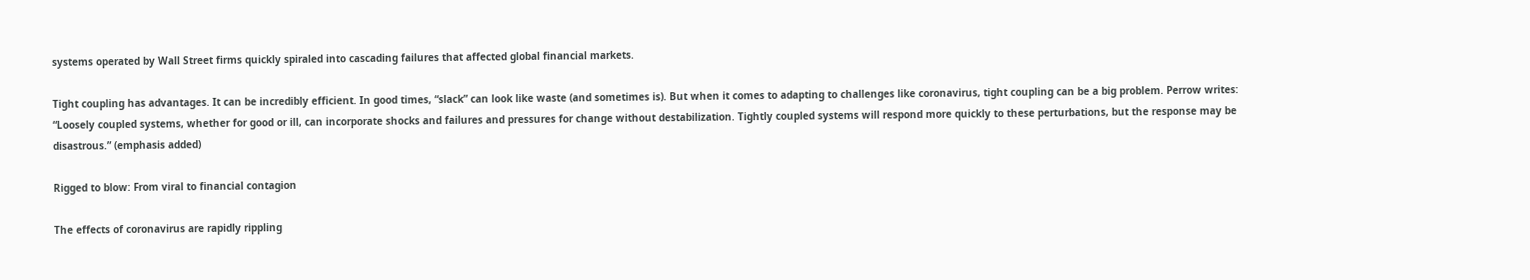systems operated by Wall Street firms quickly spiraled into cascading failures that affected global financial markets.

Tight coupling has advantages. It can be incredibly efficient. In good times, “slack” can look like waste (and sometimes is). But when it comes to adapting to challenges like coronavirus, tight coupling can be a big problem. Perrow writes: “Loosely coupled systems, whether for good or ill, can incorporate shocks and failures and pressures for change without destabilization. Tightly coupled systems will respond more quickly to these perturbations, but the response may be disastrous.” (emphasis added)

Rigged to blow: From viral to financial contagion

The effects of coronavirus are rapidly rippling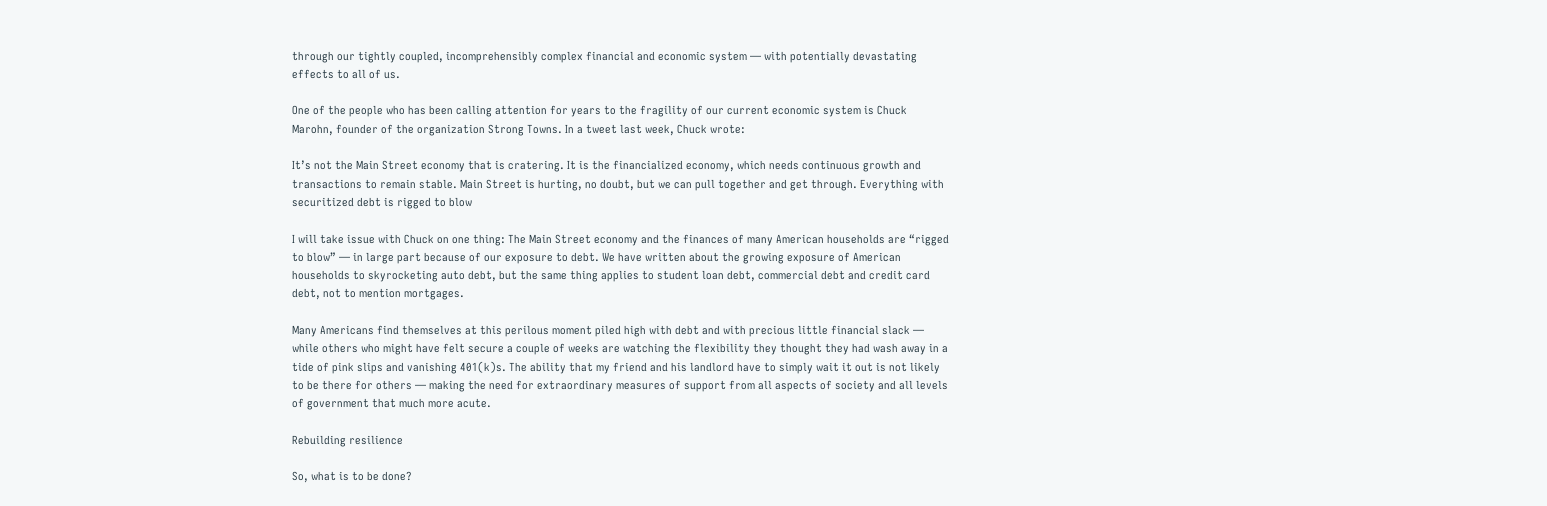through our tightly coupled, incomprehensibly complex financial and economic system — with potentially devastating effects to all of us.

One of the people who has been calling attention for years to the fragility of our current economic system is Chuck Marohn, founder of the organization Strong Towns. In a tweet last week, Chuck wrote:

It’s not the Main Street economy that is cratering. It is the financialized economy, which needs continuous growth and transactions to remain stable. Main Street is hurting, no doubt, but we can pull together and get through. Everything with securitized debt is rigged to blow

I will take issue with Chuck on one thing: The Main Street economy and the finances of many American households are “rigged to blow” — in large part because of our exposure to debt. We have written about the growing exposure of American households to skyrocketing auto debt, but the same thing applies to student loan debt, commercial debt and credit card debt, not to mention mortgages.

Many Americans find themselves at this perilous moment piled high with debt and with precious little financial slack — while others who might have felt secure a couple of weeks are watching the flexibility they thought they had wash away in a tide of pink slips and vanishing 401(k)s. The ability that my friend and his landlord have to simply wait it out is not likely to be there for others — making the need for extraordinary measures of support from all aspects of society and all levels of government that much more acute.

Rebuilding resilience

So, what is to be done?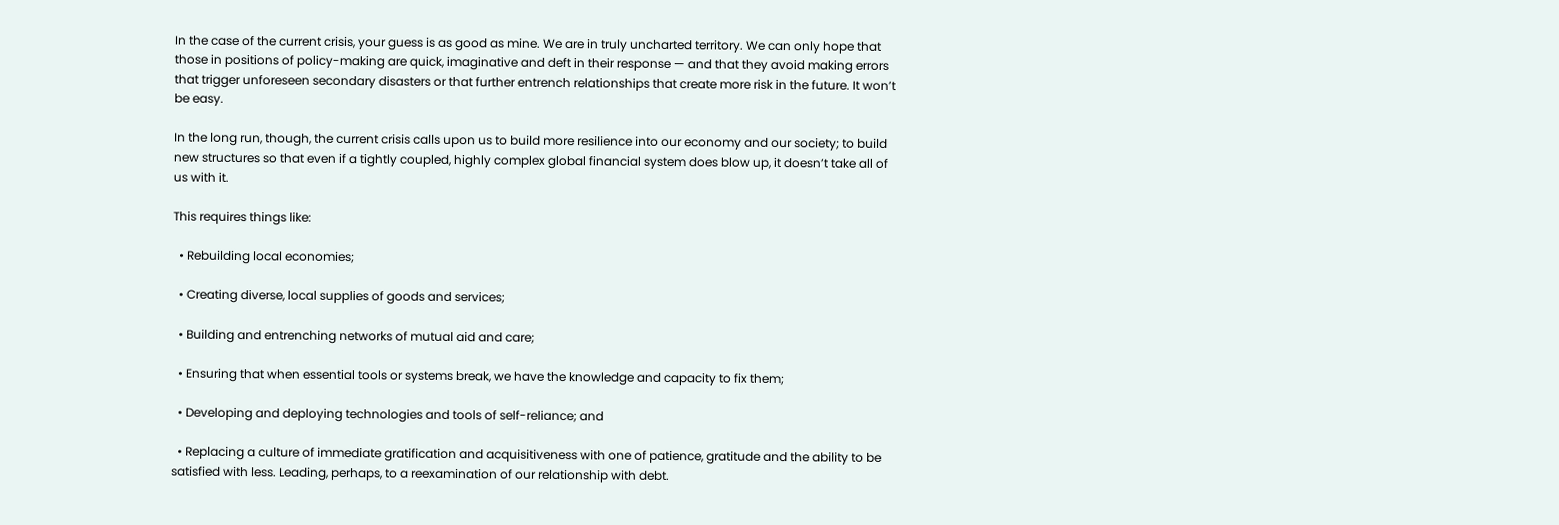In the case of the current crisis, your guess is as good as mine. We are in truly uncharted territory. We can only hope that those in positions of policy-making are quick, imaginative and deft in their response — and that they avoid making errors that trigger unforeseen secondary disasters or that further entrench relationships that create more risk in the future. It won’t be easy.

In the long run, though, the current crisis calls upon us to build more resilience into our economy and our society; to build new structures so that even if a tightly coupled, highly complex global financial system does blow up, it doesn’t take all of us with it.

This requires things like:

  • Rebuilding local economies;

  • Creating diverse, local supplies of goods and services;

  • Building and entrenching networks of mutual aid and care;

  • Ensuring that when essential tools or systems break, we have the knowledge and capacity to fix them;

  • Developing and deploying technologies and tools of self-reliance; and

  • Replacing a culture of immediate gratification and acquisitiveness with one of patience, gratitude and the ability to be satisfied with less. Leading, perhaps, to a reexamination of our relationship with debt.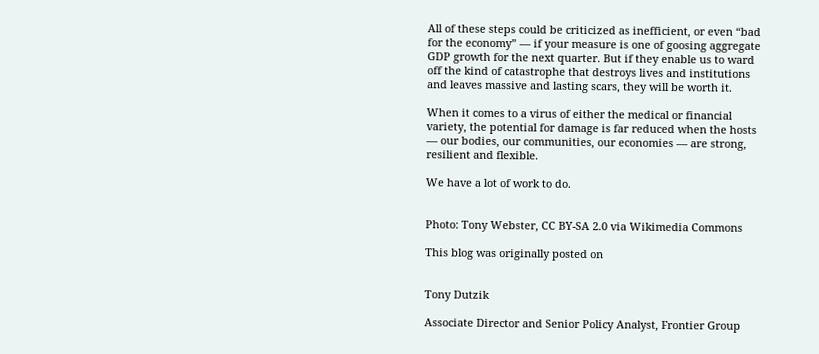All of these steps could be criticized as inefficient, or even “bad for the economy” — if your measure is one of goosing aggregate GDP growth for the next quarter. But if they enable us to ward off the kind of catastrophe that destroys lives and institutions and leaves massive and lasting scars, they will be worth it.

When it comes to a virus of either the medical or financial variety, the potential for damage is far reduced when the hosts — our bodies, our communities, our economies — are strong, resilient and flexible.

We have a lot of work to do.


Photo: Tony Webster, CC BY-SA 2.0 via Wikimedia Commons

This blog was originally posted on


Tony Dutzik

Associate Director and Senior Policy Analyst, Frontier Group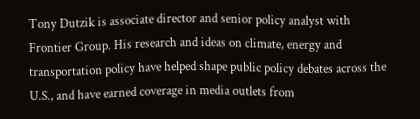Tony Dutzik is associate director and senior policy analyst with Frontier Group. His research and ideas on climate, energy and transportation policy have helped shape public policy debates across the U.S., and have earned coverage in media outlets from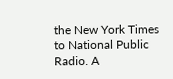the New York Times to National Public Radio. A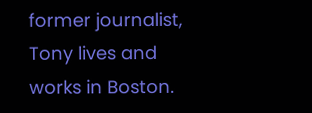former journalist, Tony lives and works in Boston.